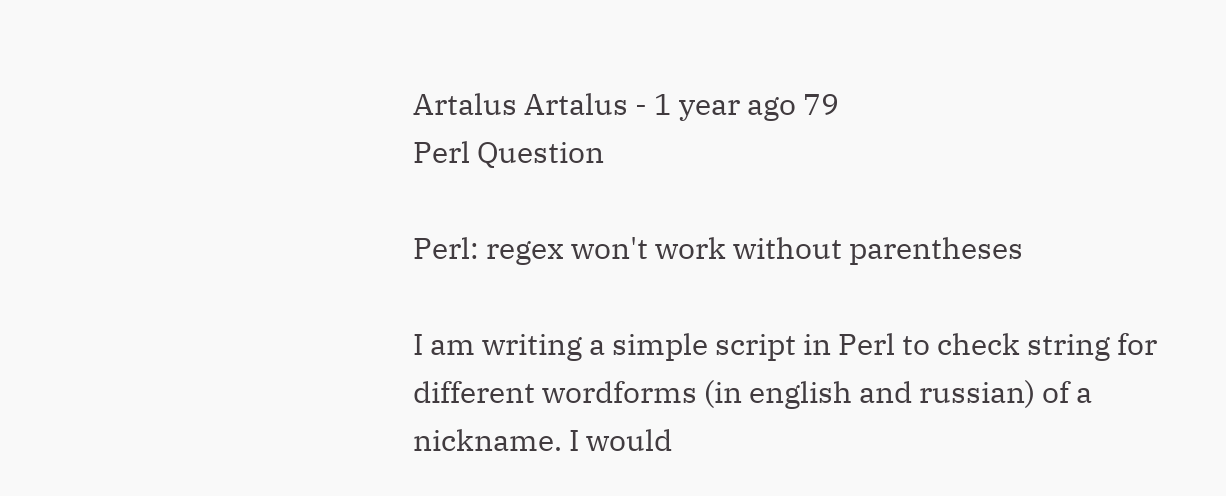Artalus Artalus - 1 year ago 79
Perl Question

Perl: regex won't work without parentheses

I am writing a simple script in Perl to check string for different wordforms (in english and russian) of a nickname. I would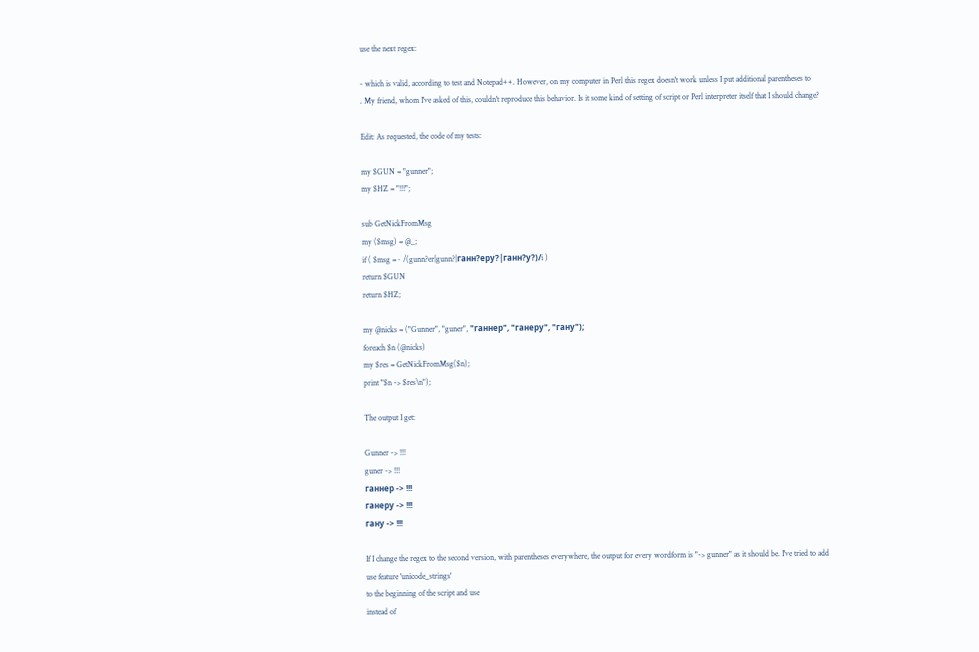use the next regex:

- which is valid, according to test and Notepad++. However, on my computer in Perl this regex doesn't work unless I put additional parentheses to
. My friend, whom I've asked of this, couldn't reproduce this behavior. Is it some kind of setting of script or Perl interpreter itself that I should change?

Edit: As requested, the code of my tests:

my $GUN = "gunner";
my $HZ = "!!!";

sub GetNickFromMsg
my ($msg) = @_;
if ( $msg =~ /(gunn?er|gunn?|ганн?еру?|ганн?у?)/i )
return $GUN
return $HZ;

my @nicks = ("Gunner", "guner", "ганнер", "ганеру", "гану");
foreach $n (@nicks)
my $res = GetNickFromMsg($n);
print "$n -> $res\n");

The output I get:

Gunner -> !!!
guner -> !!!
ганнер -> !!!
ганеру -> !!!
гану -> !!!

If I change the regex to the second version, with parentheses everywhere, the output for every wordform is "-> gunner" as it should be. I've tried to add
use feature 'unicode_strings'
to the beginning of the script and use
instead of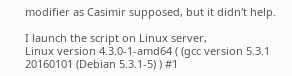modifier as Casimir supposed, but it didn't help.

I launch the script on Linux server,
Linux version 4.3.0-1-amd64 ( (gcc version 5.3.1 20160101 (Debian 5.3.1-5) ) #1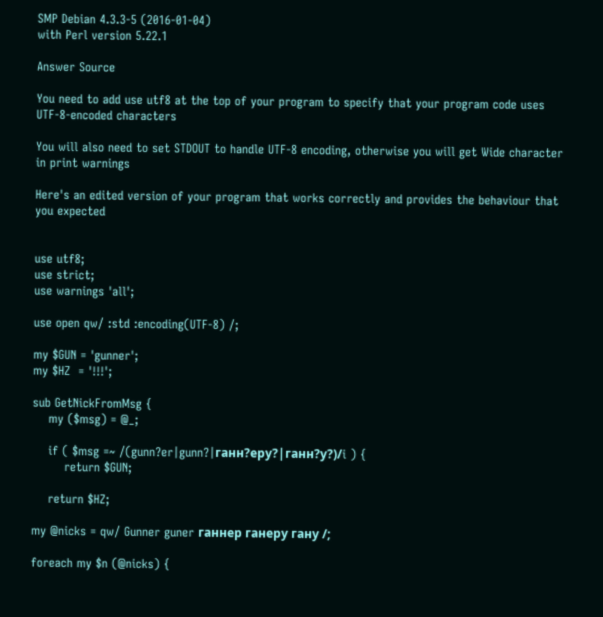SMP Debian 4.3.3-5 (2016-01-04)
with Perl version 5.22.1

Answer Source

You need to add use utf8 at the top of your program to specify that your program code uses UTF-8-encoded characters

You will also need to set STDOUT to handle UTF-8 encoding, otherwise you will get Wide character in print warnings

Here's an edited version of your program that works correctly and provides the behaviour that you expected


use utf8;
use strict;
use warnings 'all';

use open qw/ :std :encoding(UTF-8) /;

my $GUN = 'gunner';
my $HZ  = '!!!';

sub GetNickFromMsg {
    my ($msg) = @_;

    if ( $msg =~ /(gunn?er|gunn?|ганн?еру?|ганн?у?)/i ) {
        return $GUN;

    return $HZ;

my @nicks = qw/ Gunner guner ганнер ганеру гану /;

foreach my $n (@nicks) {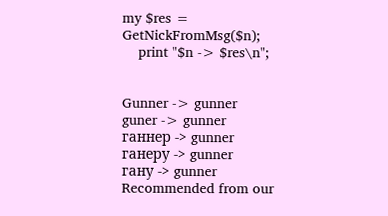my $res = GetNickFromMsg($n);
    print "$n -> $res\n";


Gunner -> gunner
guner -> gunner
ганнер -> gunner
ганеру -> gunner
гану -> gunner
Recommended from our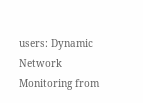users: Dynamic Network Monitoring from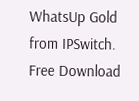WhatsUp Gold from IPSwitch. Free Download